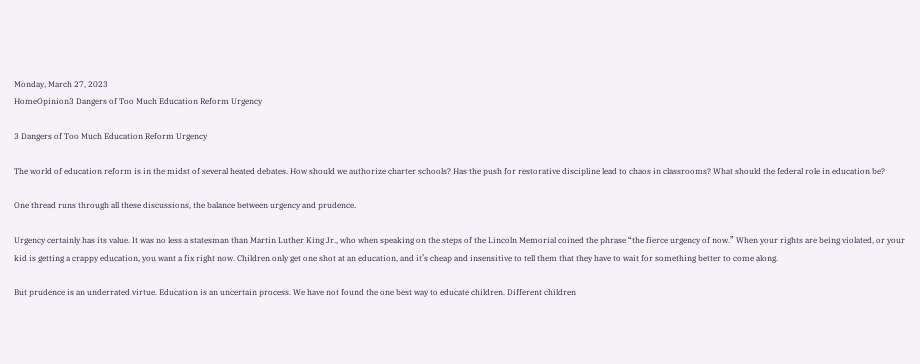Monday, March 27, 2023
HomeOpinion3 Dangers of Too Much Education Reform Urgency

3 Dangers of Too Much Education Reform Urgency

The world of education reform is in the midst of several heated debates. How should we authorize charter schools? Has the push for restorative discipline lead to chaos in classrooms? What should the federal role in education be?

One thread runs through all these discussions, the balance between urgency and prudence.

Urgency certainly has its value. It was no less a statesman than Martin Luther King Jr., who when speaking on the steps of the Lincoln Memorial coined the phrase “the fierce urgency of now.” When your rights are being violated, or your kid is getting a crappy education, you want a fix right now. Children only get one shot at an education, and it’s cheap and insensitive to tell them that they have to wait for something better to come along.

But prudence is an underrated virtue. Education is an uncertain process. We have not found the one best way to educate children. Different children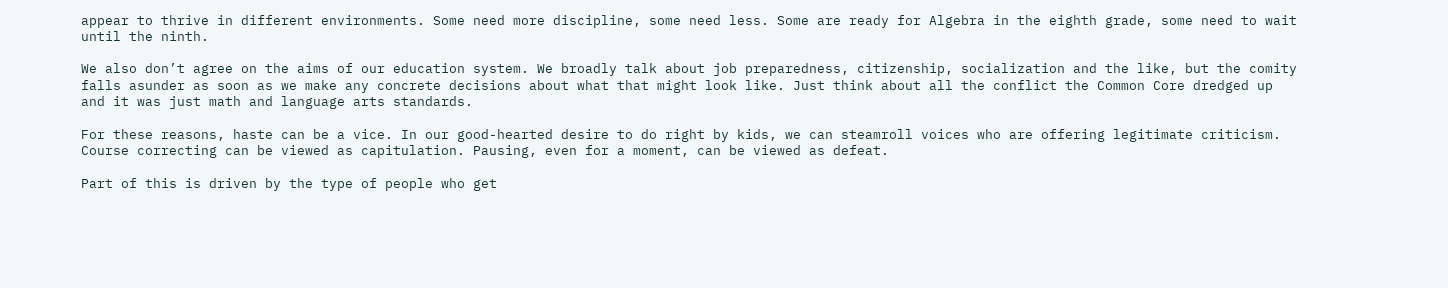appear to thrive in different environments. Some need more discipline, some need less. Some are ready for Algebra in the eighth grade, some need to wait until the ninth.

We also don’t agree on the aims of our education system. We broadly talk about job preparedness, citizenship, socialization and the like, but the comity falls asunder as soon as we make any concrete decisions about what that might look like. Just think about all the conflict the Common Core dredged up and it was just math and language arts standards.

For these reasons, haste can be a vice. In our good-hearted desire to do right by kids, we can steamroll voices who are offering legitimate criticism. Course correcting can be viewed as capitulation. Pausing, even for a moment, can be viewed as defeat.

Part of this is driven by the type of people who get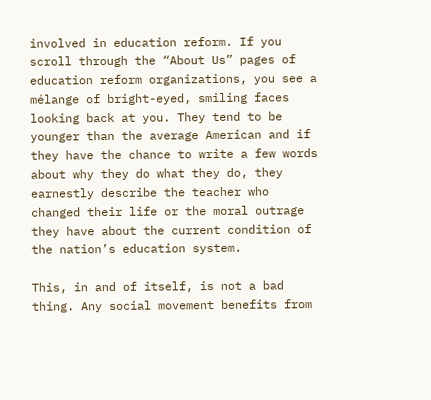involved in education reform. If you scroll through the “About Us” pages of education reform organizations, you see a mélange of bright-eyed, smiling faces looking back at you. They tend to be younger than the average American and if they have the chance to write a few words about why they do what they do, they earnestly describe the teacher who changed their life or the moral outrage they have about the current condition of the nation’s education system.

This, in and of itself, is not a bad thing. Any social movement benefits from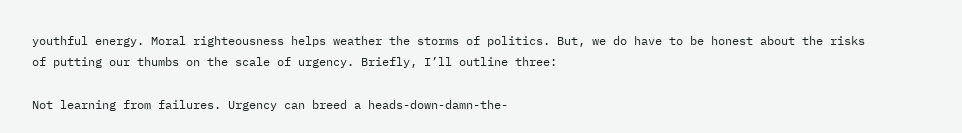youthful energy. Moral righteousness helps weather the storms of politics. But, we do have to be honest about the risks of putting our thumbs on the scale of urgency. Briefly, I’ll outline three:

Not learning from failures. Urgency can breed a heads-down-damn-the-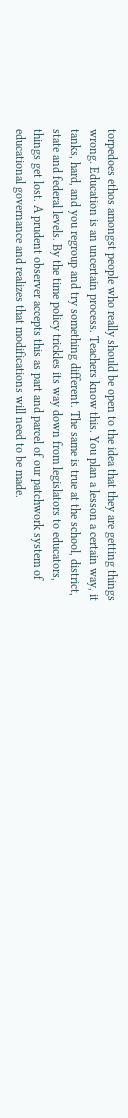torpedoes ethos amongst people who really should be open to the idea that they are getting things wrong. Education is an uncertain process. Teachers know this. You plan a lesson a certain way, it tanks, hard, and you regroup and try something different. The same is true at the school, district, state and federal levels. By the time policy trickles its way down from legislators to educators, things get lost. A prudent observer accepts this as part and parcel of our patchwork system of educational governance and realizes that modifications will need to be made.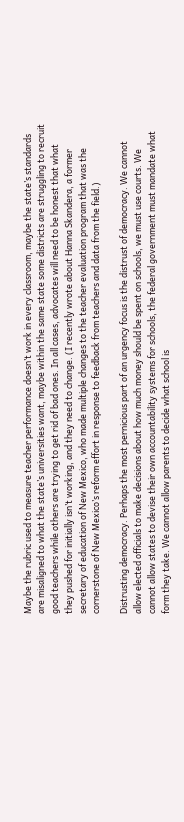Maybe the rubric used to measure teacher performance doesn’t work in every classroom, maybe the state’s standards are misaligned to what the state’s universities want, maybe within the same state some districts are struggling to recruit good teachers while others are trying to get rid of bad ones. In all cases, advocates will need to be honest that what they pushed for initially isn’t working, and they need to change. (I recently wrote about Hanna Skandera, a former secretary of education of New Mexico, who made multiple changes to the teacher evaluation program that was the cornerstone of New Mexico’s reform effort in response to feedback from teachers and data from the field.)

Distrusting democracy. Perhaps the most pernicious part of an urgency focus is the distrust of democracy. We cannot allow elected officials to make decisions about how much money should be spent on schools, we must use courts. We cannot allow states to devise their own accountability systems for schools, the federal government must mandate what form they take. We cannot allow parents to decide what school is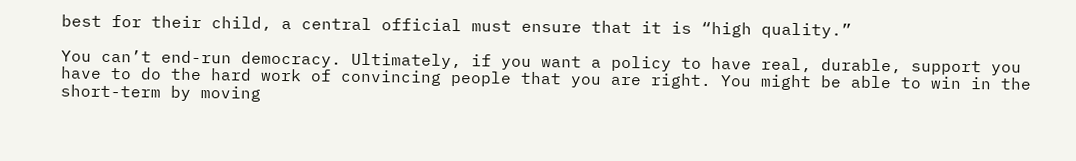best for their child, a central official must ensure that it is “high quality.”

You can’t end-run democracy. Ultimately, if you want a policy to have real, durable, support you have to do the hard work of convincing people that you are right. You might be able to win in the short-term by moving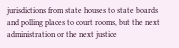jurisdictions from state houses to state boards and polling places to court rooms, but the next administration or the next justice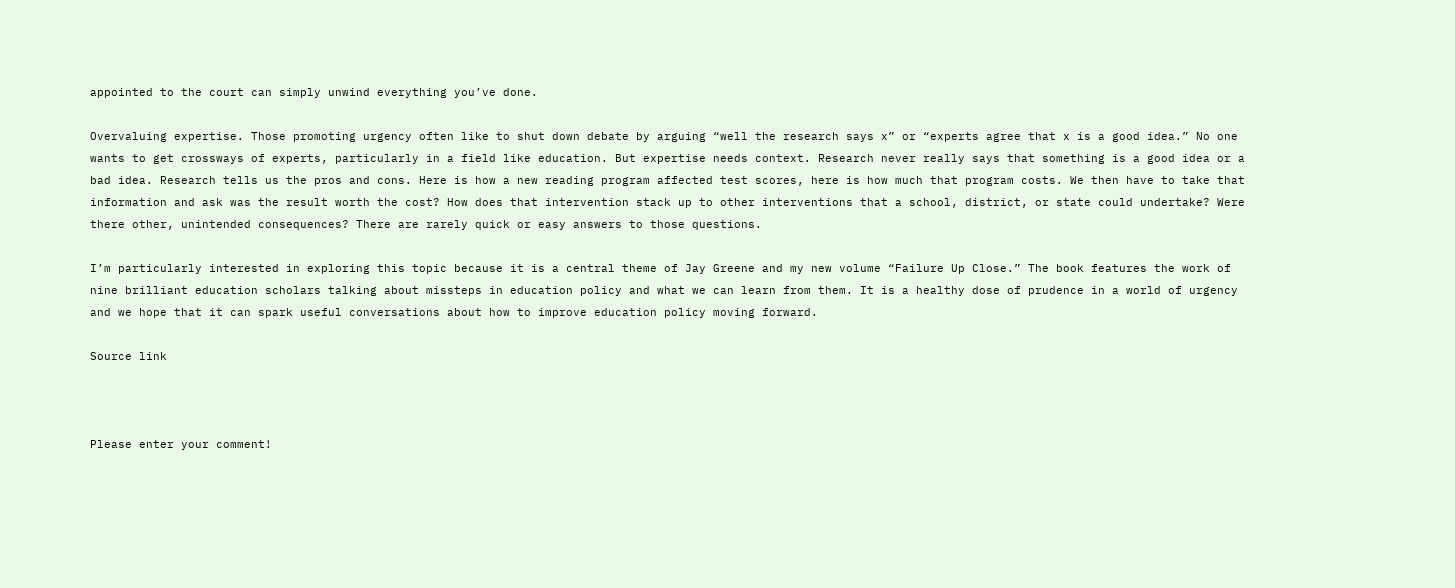appointed to the court can simply unwind everything you’ve done.

Overvaluing expertise. Those promoting urgency often like to shut down debate by arguing “well the research says x” or “experts agree that x is a good idea.” No one wants to get crossways of experts, particularly in a field like education. But expertise needs context. Research never really says that something is a good idea or a bad idea. Research tells us the pros and cons. Here is how a new reading program affected test scores, here is how much that program costs. We then have to take that information and ask was the result worth the cost? How does that intervention stack up to other interventions that a school, district, or state could undertake? Were there other, unintended consequences? There are rarely quick or easy answers to those questions.

I’m particularly interested in exploring this topic because it is a central theme of Jay Greene and my new volume “Failure Up Close.” The book features the work of nine brilliant education scholars talking about missteps in education policy and what we can learn from them. It is a healthy dose of prudence in a world of urgency and we hope that it can spark useful conversations about how to improve education policy moving forward.

Source link



Please enter your comment!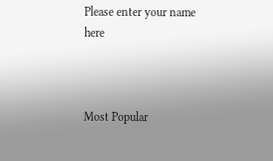Please enter your name here



Most Popular